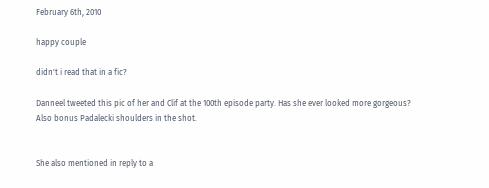February 6th, 2010

happy couple

didn't i read that in a fic?

Danneel tweeted this pic of her and Clif at the 100th episode party. Has she ever looked more gorgeous? Also bonus Padalecki shoulders in the shot.


She also mentioned in reply to a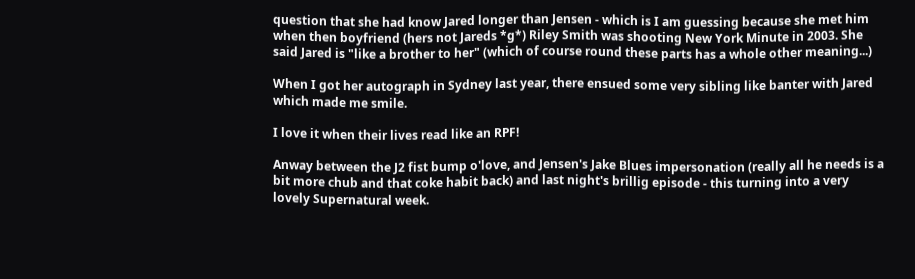question that she had know Jared longer than Jensen - which is I am guessing because she met him when then boyfriend (hers not Jareds *g*) Riley Smith was shooting New York Minute in 2003. She said Jared is "like a brother to her" (which of course round these parts has a whole other meaning...)

When I got her autograph in Sydney last year, there ensued some very sibling like banter with Jared which made me smile.

I love it when their lives read like an RPF!

Anway between the J2 fist bump o'love, and Jensen's Jake Blues impersonation (really all he needs is a bit more chub and that coke habit back) and last night's brillig episode - this turning into a very lovely Supernatural week.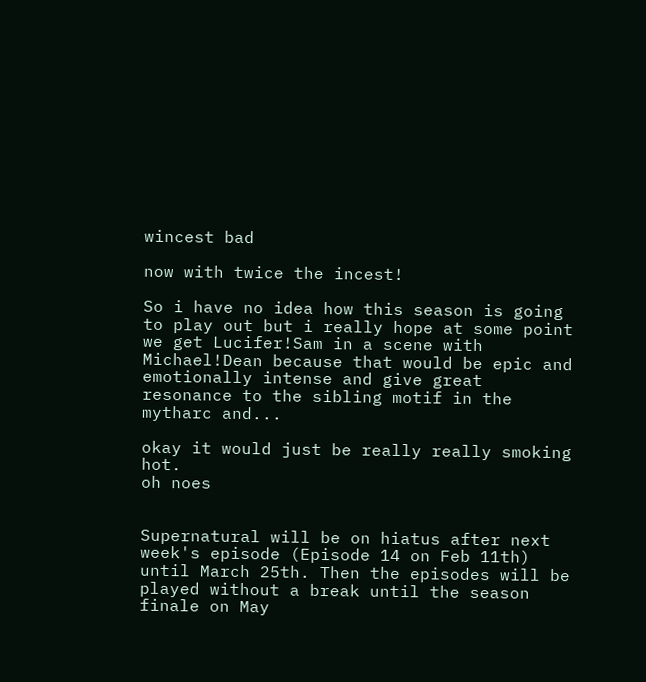wincest bad

now with twice the incest!

So i have no idea how this season is going to play out but i really hope at some point we get Lucifer!Sam in a scene with Michael!Dean because that would be epic and emotionally intense and give great resonance to the sibling motif in the mytharc and...

okay it would just be really really smoking hot.
oh noes


Supernatural will be on hiatus after next week's episode (Episode 14 on Feb 11th) until March 25th. Then the episodes will be played without a break until the season finale on May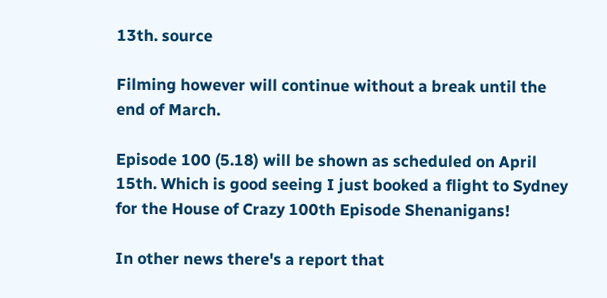13th. source

Filming however will continue without a break until the end of March.

Episode 100 (5.18) will be shown as scheduled on April 15th. Which is good seeing I just booked a flight to Sydney for the House of Crazy 100th Episode Shenanigans!

In other news there's a report that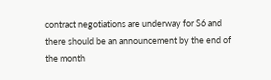contract negotiations are underway for S6 and there should be an announcement by the end of the month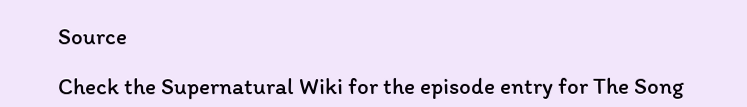Source

Check the Supernatural Wiki for the episode entry for The Song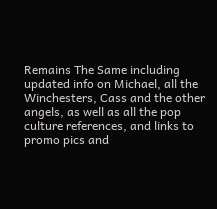Remains The Same including updated info on Michael, all the Winchesters, Cass and the other angels, as well as all the pop culture references, and links to promo pics and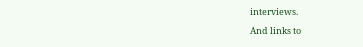interviews.

And links to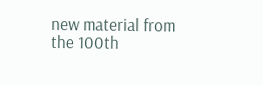new material from the 100th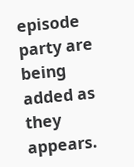episode party are being added as they appears.